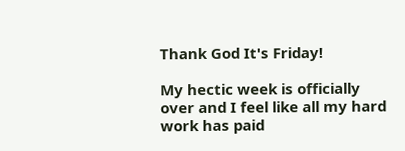Thank God It's Friday!

My hectic week is officially over and I feel like all my hard work has paid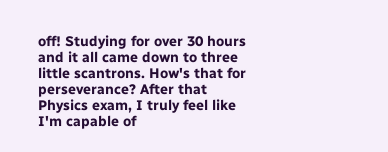off! Studying for over 30 hours and it all came down to three little scantrons. How's that for perseverance? After that Physics exam, I truly feel like I'm capable of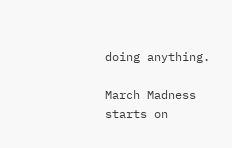doing anything.

March Madness starts on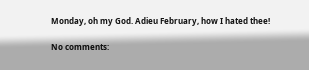Monday, oh my God. Adieu February, how I hated thee!

No comments: